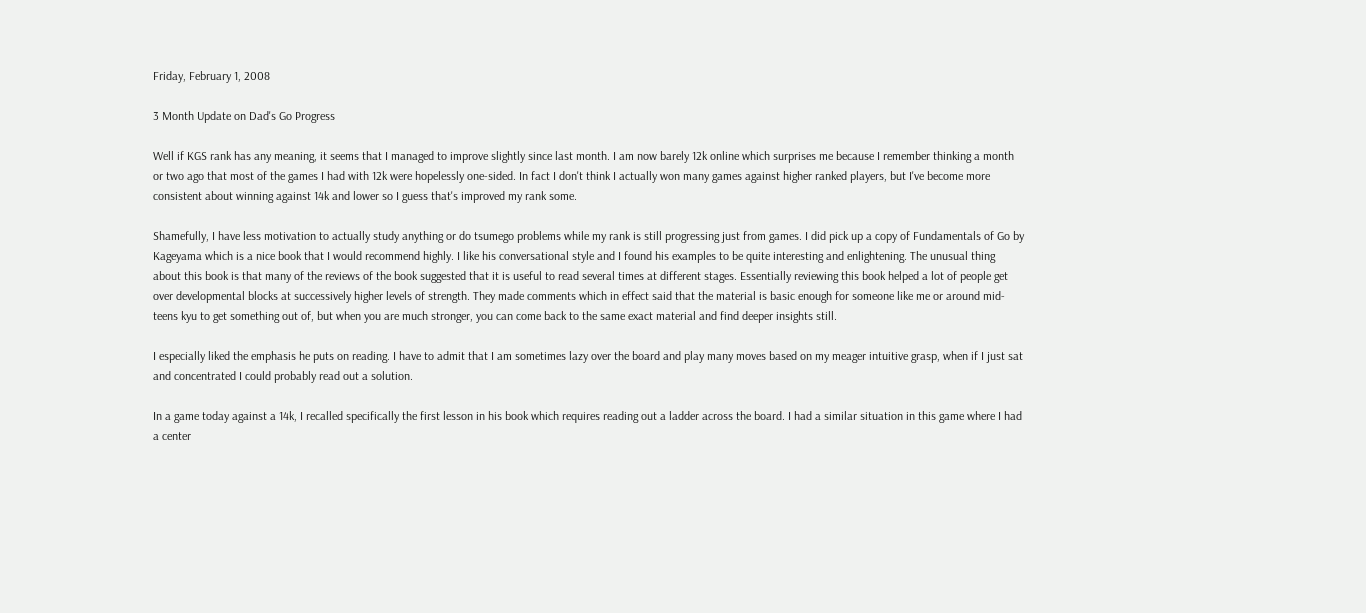Friday, February 1, 2008

3 Month Update on Dad's Go Progress

Well if KGS rank has any meaning, it seems that I managed to improve slightly since last month. I am now barely 12k online which surprises me because I remember thinking a month or two ago that most of the games I had with 12k were hopelessly one-sided. In fact I don't think I actually won many games against higher ranked players, but I've become more consistent about winning against 14k and lower so I guess that's improved my rank some.

Shamefully, I have less motivation to actually study anything or do tsumego problems while my rank is still progressing just from games. I did pick up a copy of Fundamentals of Go by Kageyama which is a nice book that I would recommend highly. I like his conversational style and I found his examples to be quite interesting and enlightening. The unusual thing about this book is that many of the reviews of the book suggested that it is useful to read several times at different stages. Essentially reviewing this book helped a lot of people get over developmental blocks at successively higher levels of strength. They made comments which in effect said that the material is basic enough for someone like me or around mid-teens kyu to get something out of, but when you are much stronger, you can come back to the same exact material and find deeper insights still.

I especially liked the emphasis he puts on reading. I have to admit that I am sometimes lazy over the board and play many moves based on my meager intuitive grasp, when if I just sat and concentrated I could probably read out a solution.

In a game today against a 14k, I recalled specifically the first lesson in his book which requires reading out a ladder across the board. I had a similar situation in this game where I had a center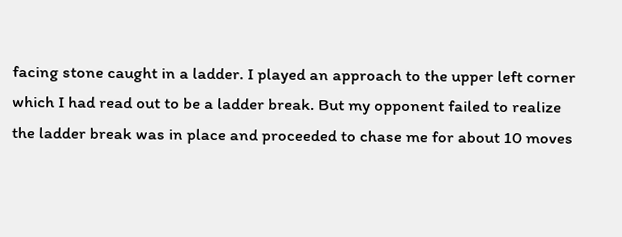facing stone caught in a ladder. I played an approach to the upper left corner which I had read out to be a ladder break. But my opponent failed to realize the ladder break was in place and proceeded to chase me for about 10 moves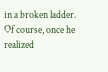in a broken ladder. Of course, once he realized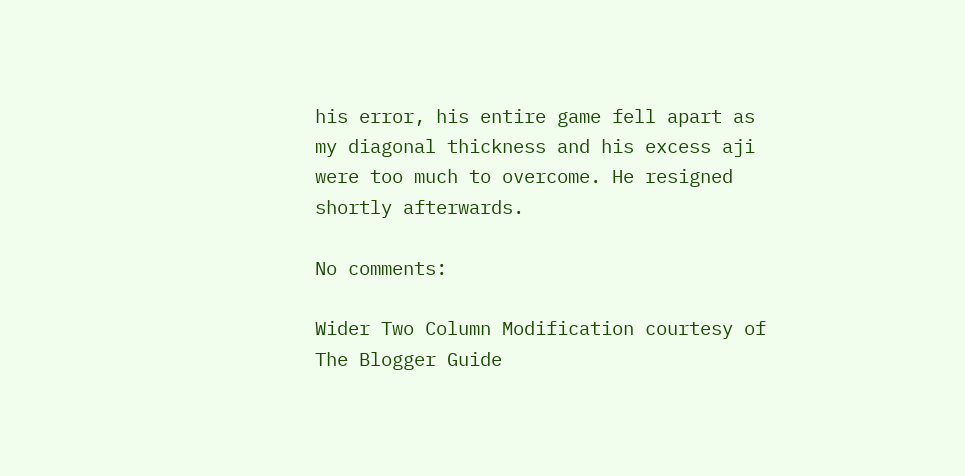his error, his entire game fell apart as my diagonal thickness and his excess aji were too much to overcome. He resigned shortly afterwards.

No comments:

Wider Two Column Modification courtesy of The Blogger Guide